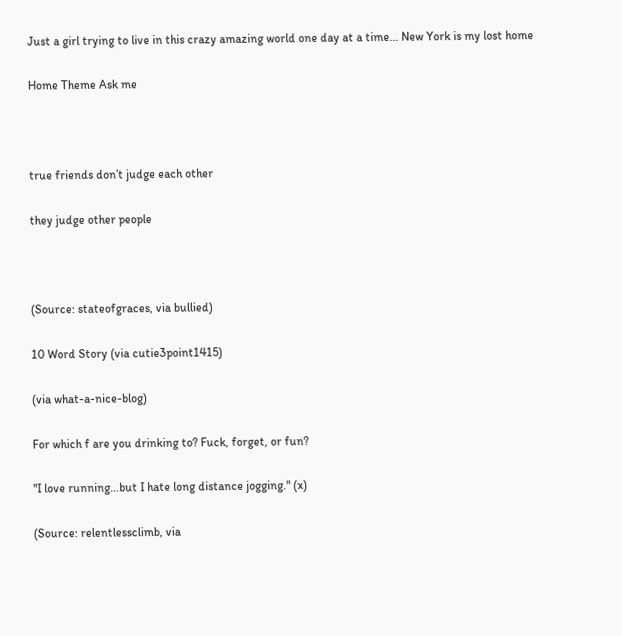Just a girl trying to live in this crazy amazing world one day at a time... New York is my lost home

Home Theme Ask me



true friends don’t judge each other

they judge other people



(Source: stateofgraces, via bullied)

10 Word Story (via cutie3point1415)

(via what-a-nice-blog)

For which f are you drinking to? Fuck, forget, or fun?

"I love running…but I hate long distance jogging." (x)

(Source: relentlessclimb, via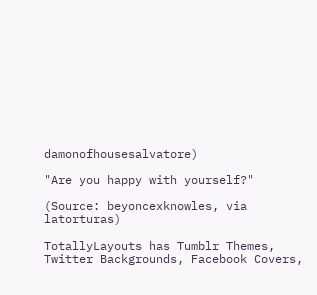damonofhousesalvatore)

"Are you happy with yourself?"

(Source: beyoncexknowles, via latorturas)

TotallyLayouts has Tumblr Themes, Twitter Backgrounds, Facebook Covers,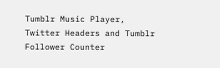Tumblr Music Player, Twitter Headers and Tumblr Follower Counter